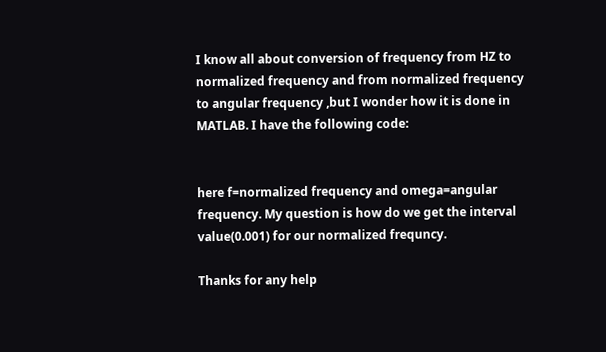I know all about conversion of frequency from HZ to normalized frequency and from normalized frequency to angular frequency ,but I wonder how it is done in MATLAB. I have the following code:


here f=normalized frequency and omega=angular frequency. My question is how do we get the interval value(0.001) for our normalized frequncy.

Thanks for any help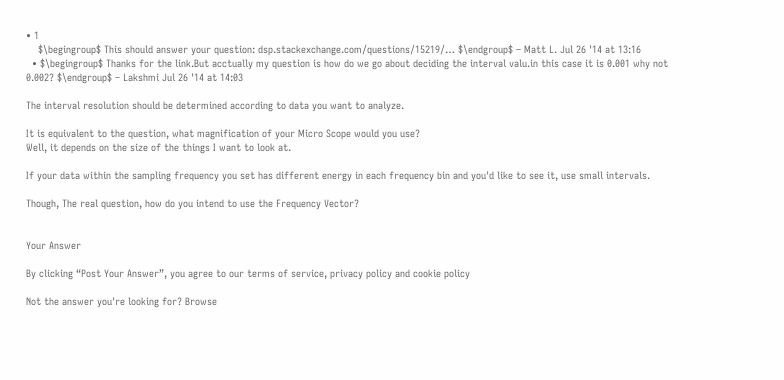• 1
    $\begingroup$ This should answer your question: dsp.stackexchange.com/questions/15219/… $\endgroup$ – Matt L. Jul 26 '14 at 13:16
  • $\begingroup$ Thanks for the link.But acctually my question is how do we go about deciding the interval valu.in this case it is 0.001 why not 0.002? $\endgroup$ – Lakshmi Jul 26 '14 at 14:03

The interval resolution should be determined according to data you want to analyze.

It is equivalent to the question, what magnification of your Micro Scope would you use?
Well, it depends on the size of the things I want to look at.

If your data within the sampling frequency you set has different energy in each frequency bin and you'd like to see it, use small intervals.

Though, The real question, how do you intend to use the Frequency Vector?


Your Answer

By clicking “Post Your Answer”, you agree to our terms of service, privacy policy and cookie policy

Not the answer you're looking for? Browse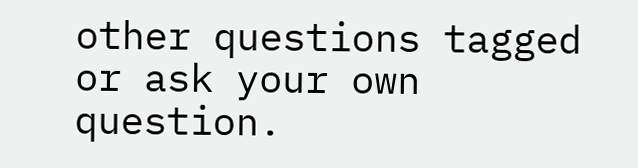other questions tagged or ask your own question.